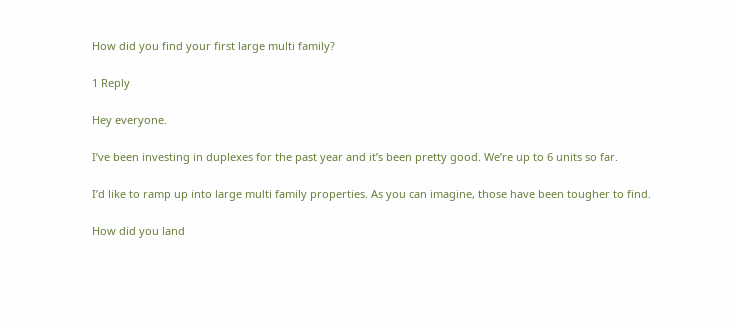How did you find your first large multi family?

1 Reply

Hey everyone.

I’ve been investing in duplexes for the past year and it’s been pretty good. We’re up to 6 units so far.

I’d like to ramp up into large multi family properties. As you can imagine, those have been tougher to find.

How did you land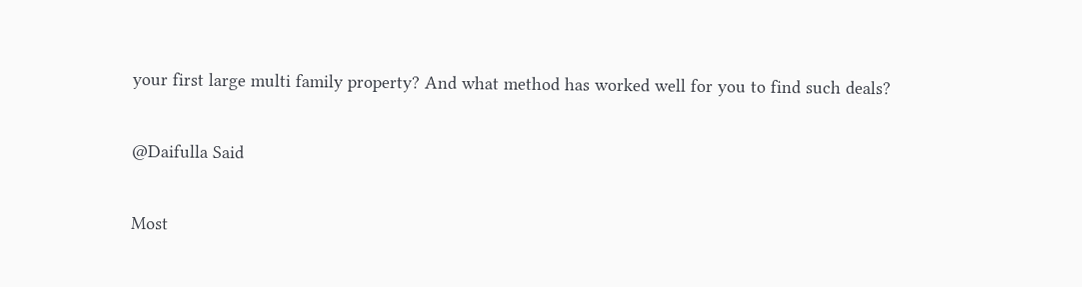your first large multi family property? And what method has worked well for you to find such deals?

@Daifulla Said

Most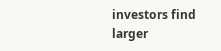investors find larger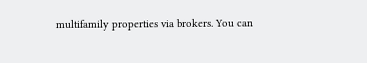multifamily properties via brokers. You can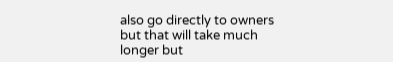also go directly to owners but that will take much longer but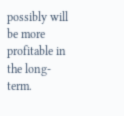possibly will be more profitable in the long-term.